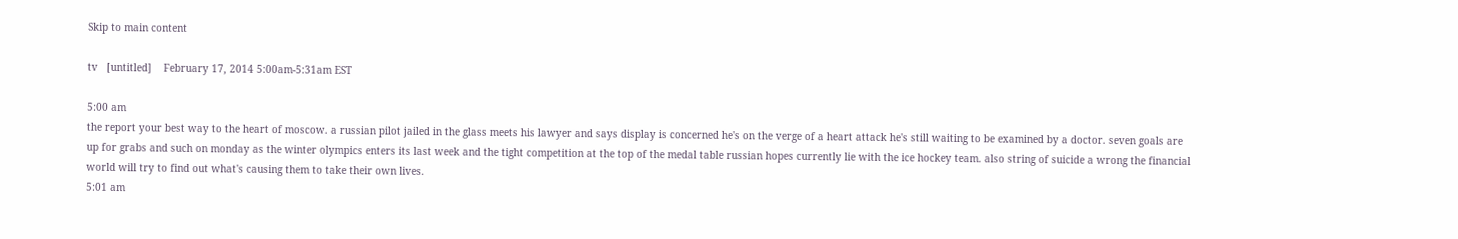Skip to main content

tv   [untitled]    February 17, 2014 5:00am-5:31am EST

5:00 am
the report your best way to the heart of moscow. a russian pilot jailed in the glass meets his lawyer and says display is concerned he's on the verge of a heart attack he's still waiting to be examined by a doctor. seven goals are up for grabs and such on monday as the winter olympics enters its last week and the tight competition at the top of the medal table russian hopes currently lie with the ice hockey team. also string of suicide a wrong the financial world will try to find out what's causing them to take their own lives.
5:01 am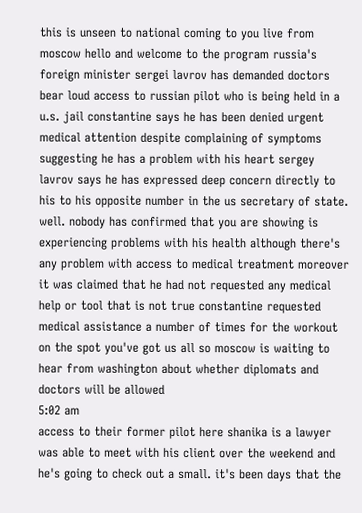this is unseen to national coming to you live from moscow hello and welcome to the program russia's foreign minister sergei lavrov has demanded doctors bear loud access to russian pilot who is being held in a u.s. jail constantine says he has been denied urgent medical attention despite complaining of symptoms suggesting he has a problem with his heart sergey lavrov says he has expressed deep concern directly to his to his opposite number in the us secretary of state. well. nobody has confirmed that you are showing is experiencing problems with his health although there's any problem with access to medical treatment moreover it was claimed that he had not requested any medical help or tool that is not true constantine requested medical assistance a number of times for the workout on the spot you've got us all so moscow is waiting to hear from washington about whether diplomats and doctors will be allowed
5:02 am
access to their former pilot here shanika is a lawyer was able to meet with his client over the weekend and he's going to check out a small. it's been days that the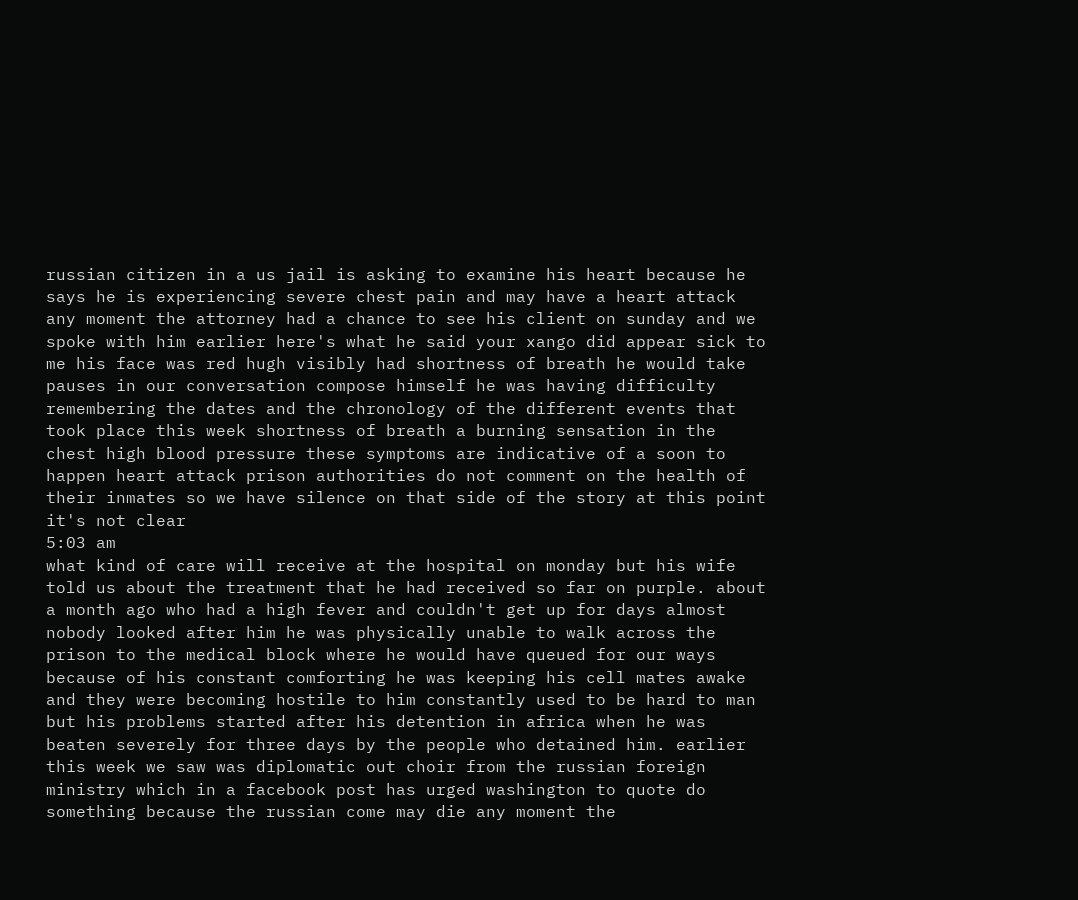russian citizen in a us jail is asking to examine his heart because he says he is experiencing severe chest pain and may have a heart attack any moment the attorney had a chance to see his client on sunday and we spoke with him earlier here's what he said your xango did appear sick to me his face was red hugh visibly had shortness of breath he would take pauses in our conversation compose himself he was having difficulty remembering the dates and the chronology of the different events that took place this week shortness of breath a burning sensation in the chest high blood pressure these symptoms are indicative of a soon to happen heart attack prison authorities do not comment on the health of their inmates so we have silence on that side of the story at this point it's not clear
5:03 am
what kind of care will receive at the hospital on monday but his wife told us about the treatment that he had received so far on purple. about a month ago who had a high fever and couldn't get up for days almost nobody looked after him he was physically unable to walk across the prison to the medical block where he would have queued for our ways because of his constant comforting he was keeping his cell mates awake and they were becoming hostile to him constantly used to be hard to man but his problems started after his detention in africa when he was beaten severely for three days by the people who detained him. earlier this week we saw was diplomatic out choir from the russian foreign ministry which in a facebook post has urged washington to quote do something because the russian come may die any moment the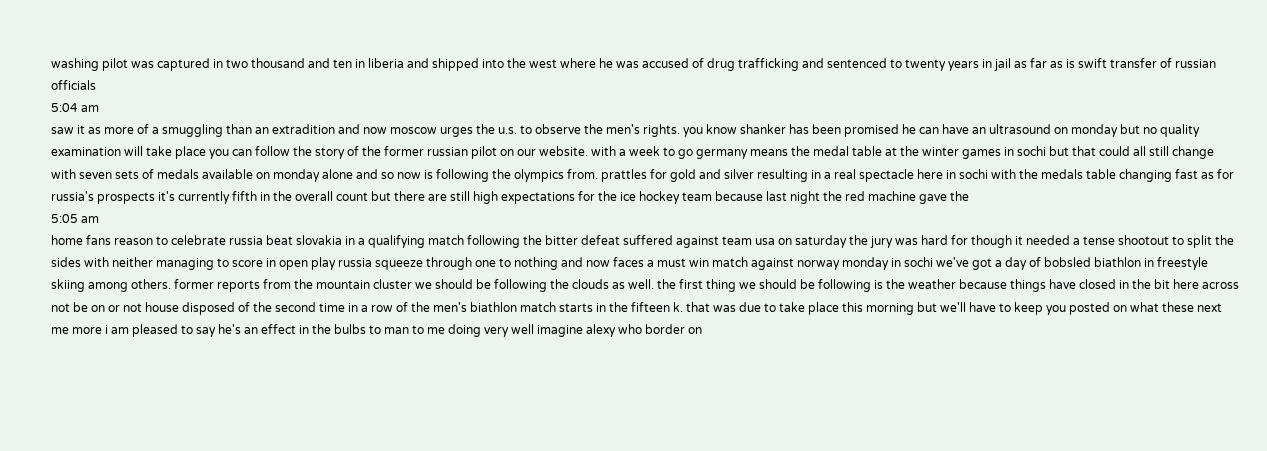washing pilot was captured in two thousand and ten in liberia and shipped into the west where he was accused of drug trafficking and sentenced to twenty years in jail as far as is swift transfer of russian officials
5:04 am
saw it as more of a smuggling than an extradition and now moscow urges the u.s. to observe the men's rights. you know shanker has been promised he can have an ultrasound on monday but no quality examination will take place you can follow the story of the former russian pilot on our website. with a week to go germany means the medal table at the winter games in sochi but that could all still change with seven sets of medals available on monday alone and so now is following the olympics from. prattles for gold and silver resulting in a real spectacle here in sochi with the medals table changing fast as for russia's prospects it's currently fifth in the overall count but there are still high expectations for the ice hockey team because last night the red machine gave the
5:05 am
home fans reason to celebrate russia beat slovakia in a qualifying match following the bitter defeat suffered against team usa on saturday the jury was hard for though it needed a tense shootout to split the sides with neither managing to score in open play russia squeeze through one to nothing and now faces a must win match against norway monday in sochi we've got a day of bobsled biathlon in freestyle skiing among others. former reports from the mountain cluster we should be following the clouds as well. the first thing we should be following is the weather because things have closed in the bit here across not be on or not house disposed of the second time in a row of the men's biathlon match starts in the fifteen k. that was due to take place this morning but we'll have to keep you posted on what these next me more i am pleased to say he's an effect in the bulbs to man to me doing very well imagine alexy who border on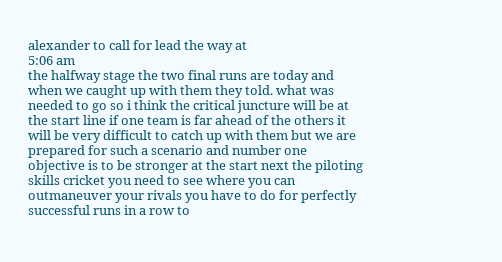alexander to call for lead the way at
5:06 am
the halfway stage the two final runs are today and when we caught up with them they told. what was needed to go so i think the critical juncture will be at the start line if one team is far ahead of the others it will be very difficult to catch up with them but we are prepared for such a scenario and number one objective is to be stronger at the start next the piloting skills cricket you need to see where you can outmaneuver your rivals you have to do for perfectly successful runs in a row to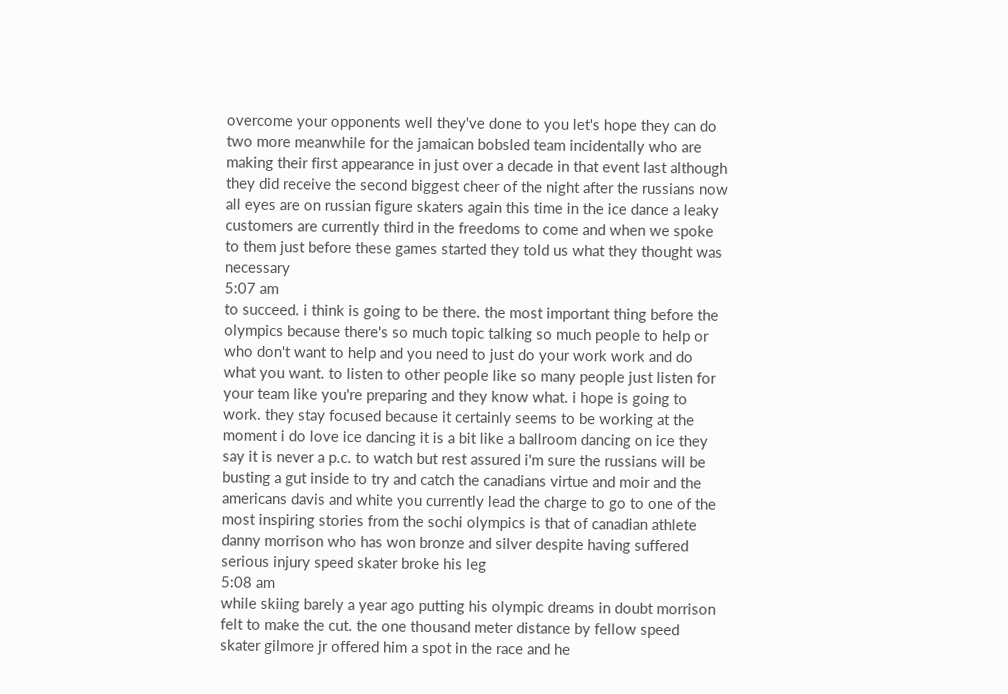overcome your opponents well they've done to you let's hope they can do two more meanwhile for the jamaican bobsled team incidentally who are making their first appearance in just over a decade in that event last although they did receive the second biggest cheer of the night after the russians now all eyes are on russian figure skaters again this time in the ice dance a leaky customers are currently third in the freedoms to come and when we spoke to them just before these games started they told us what they thought was necessary
5:07 am
to succeed. i think is going to be there. the most important thing before the olympics because there's so much topic talking so much people to help or who don't want to help and you need to just do your work work and do what you want. to listen to other people like so many people just listen for your team like you're preparing and they know what. i hope is going to work. they stay focused because it certainly seems to be working at the moment i do love ice dancing it is a bit like a ballroom dancing on ice they say it is never a p.c. to watch but rest assured i'm sure the russians will be busting a gut inside to try and catch the canadians virtue and moir and the americans davis and white you currently lead the charge to go to one of the most inspiring stories from the sochi olympics is that of canadian athlete danny morrison who has won bronze and silver despite having suffered serious injury speed skater broke his leg
5:08 am
while skiing barely a year ago putting his olympic dreams in doubt morrison felt to make the cut. the one thousand meter distance by fellow speed skater gilmore jr offered him a spot in the race and he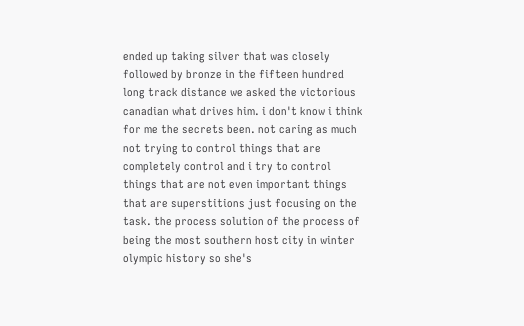ended up taking silver that was closely followed by bronze in the fifteen hundred long track distance we asked the victorious canadian what drives him. i don't know i think for me the secrets been. not caring as much not trying to control things that are completely control and i try to control things that are not even important things that are superstitions just focusing on the task. the process solution of the process of being the most southern host city in winter olympic history so she's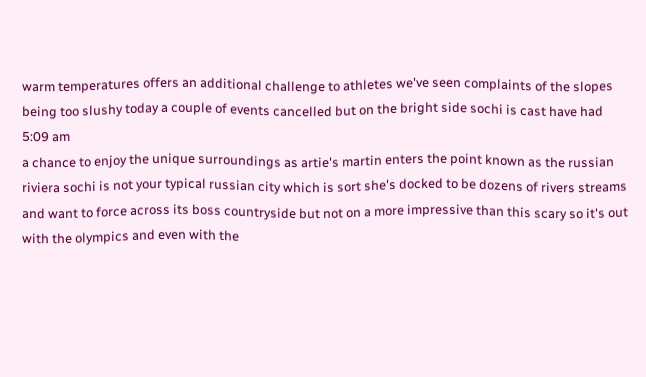warm temperatures offers an additional challenge to athletes we've seen complaints of the slopes being too slushy today a couple of events cancelled but on the bright side sochi is cast have had
5:09 am
a chance to enjoy the unique surroundings as artie's martin enters the point known as the russian riviera sochi is not your typical russian city which is sort she's docked to be dozens of rivers streams and want to force across its boss countryside but not on a more impressive than this scary so it's out with the olympics and even with the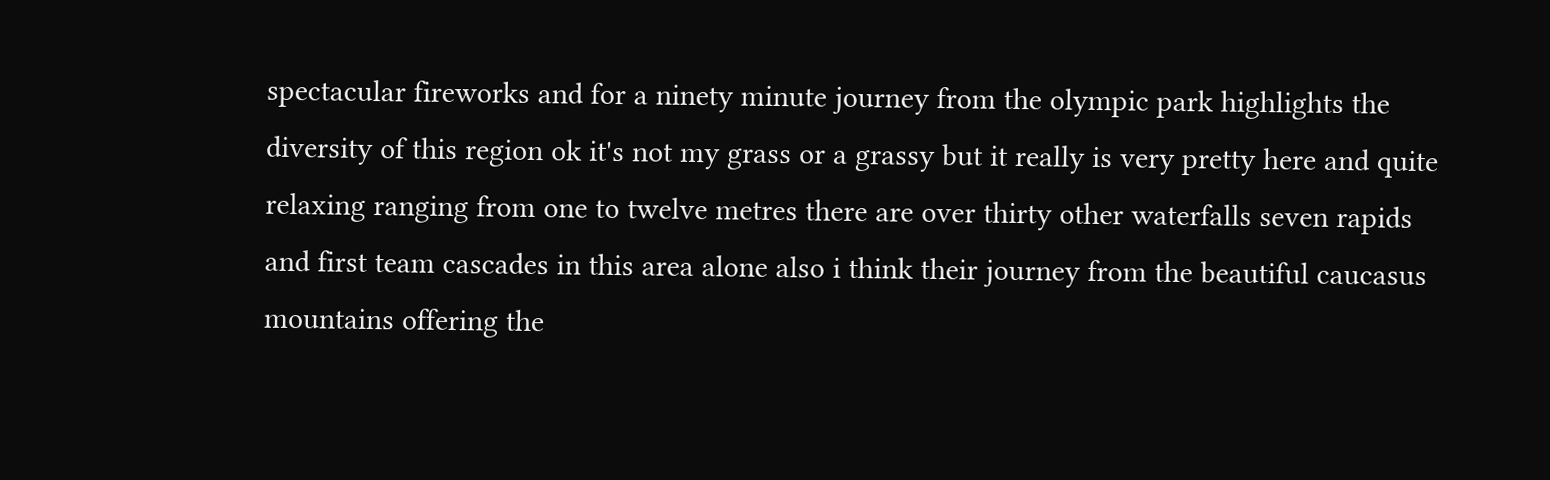spectacular fireworks and for a ninety minute journey from the olympic park highlights the diversity of this region ok it's not my grass or a grassy but it really is very pretty here and quite relaxing ranging from one to twelve metres there are over thirty other waterfalls seven rapids and first team cascades in this area alone also i think their journey from the beautiful caucasus mountains offering the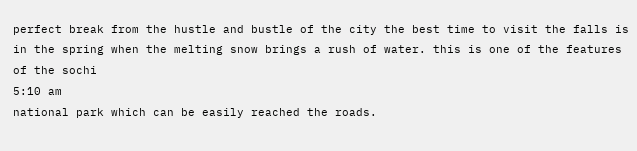perfect break from the hustle and bustle of the city the best time to visit the falls is in the spring when the melting snow brings a rush of water. this is one of the features of the sochi
5:10 am
national park which can be easily reached the roads.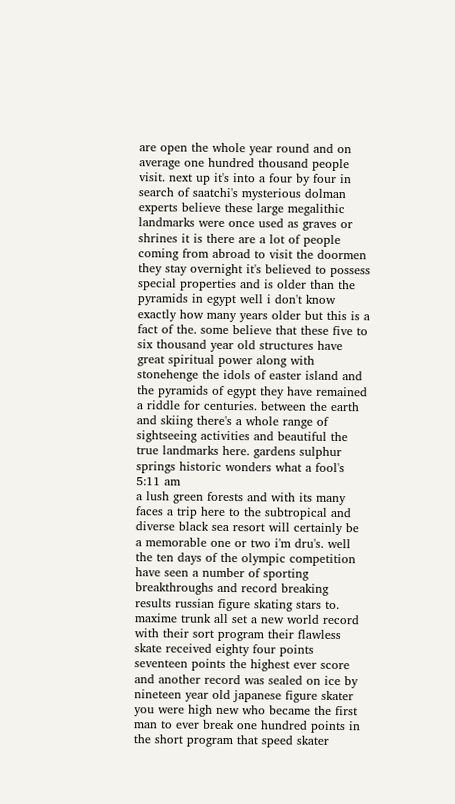are open the whole year round and on average one hundred thousand people visit. next up it's into a four by four in search of saatchi's mysterious dolman experts believe these large megalithic landmarks were once used as graves or shrines it is there are a lot of people coming from abroad to visit the doormen they stay overnight it's believed to possess special properties and is older than the pyramids in egypt well i don't know exactly how many years older but this is a fact of the. some believe that these five to six thousand year old structures have great spiritual power along with stonehenge the idols of easter island and the pyramids of egypt they have remained a riddle for centuries. between the earth and skiing there's a whole range of sightseeing activities and beautiful the true landmarks here. gardens sulphur springs historic wonders what a fool's
5:11 am
a lush green forests and with its many faces a trip here to the subtropical and diverse black sea resort will certainly be a memorable one or two i'm dru's. well the ten days of the olympic competition have seen a number of sporting breakthroughs and record breaking results russian figure skating stars to. maxime trunk all set a new world record with their sort program their flawless skate received eighty four points seventeen points the highest ever score and another record was sealed on ice by nineteen year old japanese figure skater you were high new who became the first man to ever break one hundred points in the short program that speed skater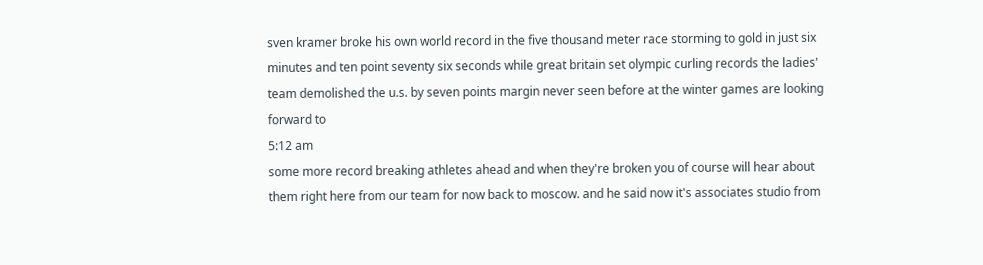sven kramer broke his own world record in the five thousand meter race storming to gold in just six minutes and ten point seventy six seconds while great britain set olympic curling records the ladies' team demolished the u.s. by seven points margin never seen before at the winter games are looking forward to
5:12 am
some more record breaking athletes ahead and when they're broken you of course will hear about them right here from our team for now back to moscow. and he said now it's associates studio from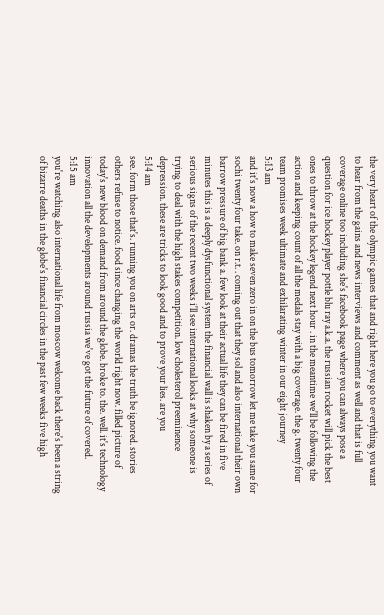the very heart of the olympic games that and right here you go to everything you want to hear from the gains and news interviews and comment as well and that is full coverage online too including she's facebook page where you can always pose a question for ice hockey player pottle blu ray a.k.a. the russian rocket will pick the best ones to throw at the hockey legend next hour . in the meantime we'll be following the action and keeping count of all the medals stay with a big coverage. the g. twenty four team promises week ultimate and exhilarating winter in our eight journey
5:13 am
and it's now a how to make seven zero in on the bus tomorrow let me take you same for sochi twenty four take. on r.t. . coming out that they sol and also international their own barrow pressure of big bank a. few look at their actual life they can be fired in five minutes this is a deeply dysfunctional system the financial wall is shaken by a series of serious signs of the recent two weeks i'll see international looks at why someone is trying to deal with the high stakes competition. low cholesterol preeminence depression. these are tricks to look good and to prove your lies. are you
5:14 am
see. form those that's. running you on arts or. dramas the truth be ignored. stories others refuse to notice. food since changing the world right now. filled picture of today's new blood on demand from around the globe. broke to. the. well. it's technology innovation all the developments around russia we've got the future of covered.
5:15 am
you're watching also international life from moscow welcome back there's been a string of bizarre deaths in the globe's financial circles in the past few weeks five high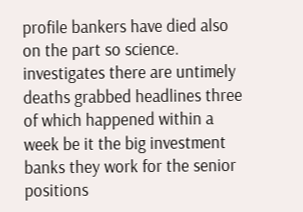profile bankers have died also on the part so science. investigates there are untimely deaths grabbed headlines three of which happened within a week be it the big investment banks they work for the senior positions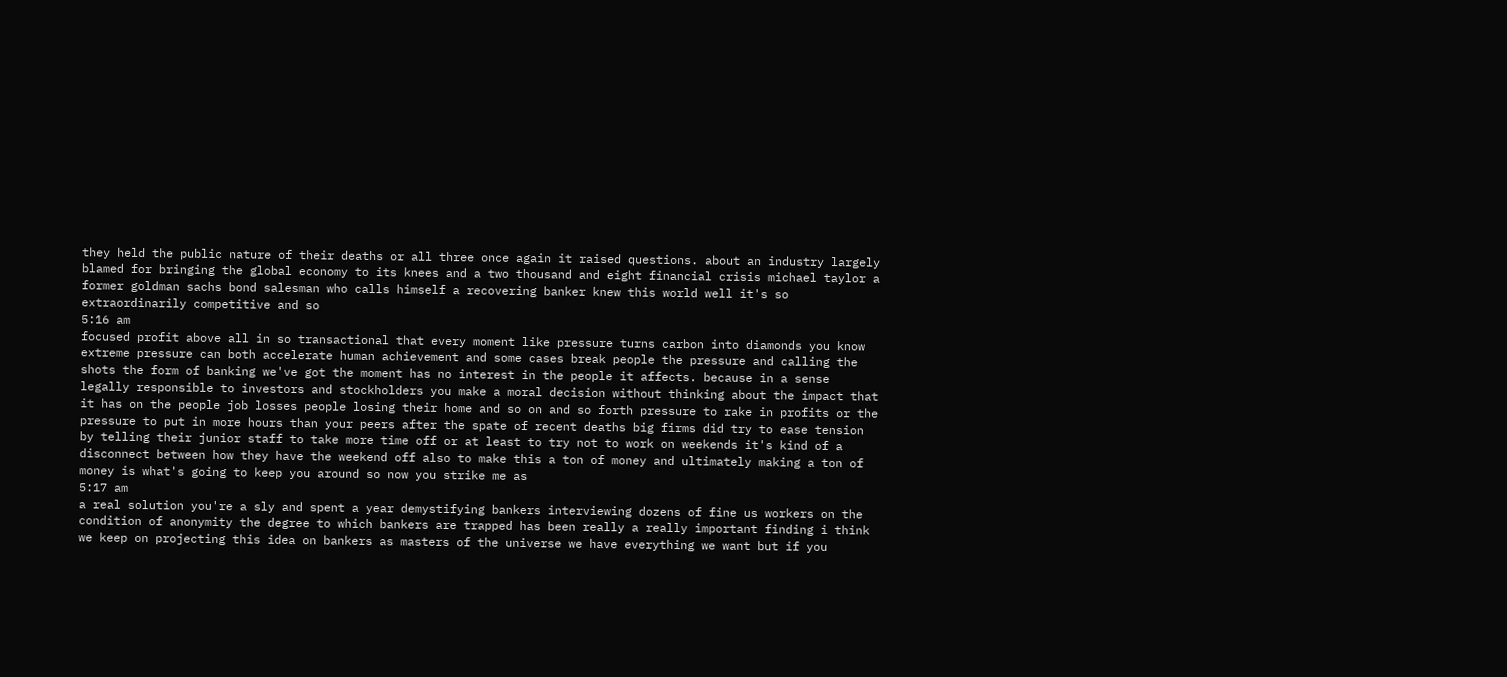they held the public nature of their deaths or all three once again it raised questions. about an industry largely blamed for bringing the global economy to its knees and a two thousand and eight financial crisis michael taylor a former goldman sachs bond salesman who calls himself a recovering banker knew this world well it's so extraordinarily competitive and so
5:16 am
focused profit above all in so transactional that every moment like pressure turns carbon into diamonds you know extreme pressure can both accelerate human achievement and some cases break people the pressure and calling the shots the form of banking we've got the moment has no interest in the people it affects. because in a sense legally responsible to investors and stockholders you make a moral decision without thinking about the impact that it has on the people job losses people losing their home and so on and so forth pressure to rake in profits or the pressure to put in more hours than your peers after the spate of recent deaths big firms did try to ease tension by telling their junior staff to take more time off or at least to try not to work on weekends it's kind of a disconnect between how they have the weekend off also to make this a ton of money and ultimately making a ton of money is what's going to keep you around so now you strike me as
5:17 am
a real solution you're a sly and spent a year demystifying bankers interviewing dozens of fine us workers on the condition of anonymity the degree to which bankers are trapped has been really a really important finding i think we keep on projecting this idea on bankers as masters of the universe we have everything we want but if you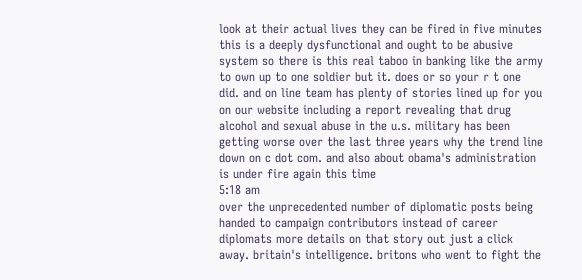look at their actual lives they can be fired in five minutes this is a deeply dysfunctional and ought to be abusive system so there is this real taboo in banking like the army to own up to one soldier but it. does or so your r t one did. and on line team has plenty of stories lined up for you on our website including a report revealing that drug alcohol and sexual abuse in the u.s. military has been getting worse over the last three years why the trend line down on c dot com. and also about obama's administration is under fire again this time
5:18 am
over the unprecedented number of diplomatic posts being handed to campaign contributors instead of career diplomats more details on that story out just a click away. britain's intelligence. britons who went to fight the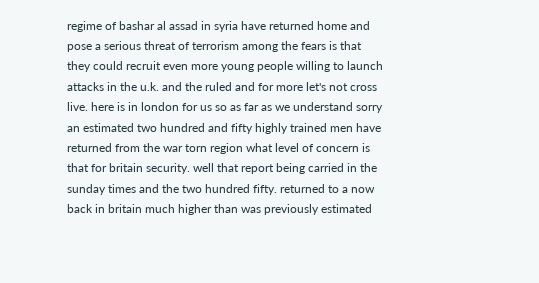regime of bashar al assad in syria have returned home and pose a serious threat of terrorism among the fears is that they could recruit even more young people willing to launch attacks in the u.k. and the ruled and for more let's not cross live. here is in london for us so as far as we understand sorry an estimated two hundred and fifty highly trained men have returned from the war torn region what level of concern is that for britain security. well that report being carried in the sunday times and the two hundred fifty. returned to a now back in britain much higher than was previously estimated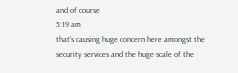and of course
5:19 am
that's causing huge concern here amongst the security services and the huge scale of the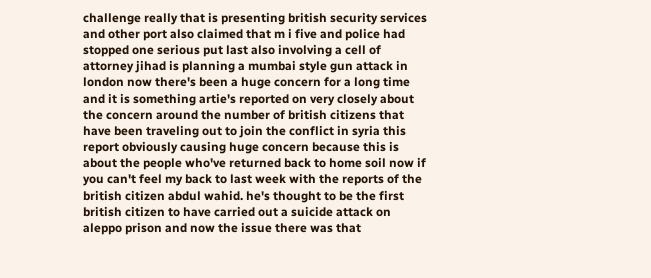challenge really that is presenting british security services and other port also claimed that m i five and police had stopped one serious put last also involving a cell of attorney jihad is planning a mumbai style gun attack in london now there's been a huge concern for a long time and it is something artie's reported on very closely about the concern around the number of british citizens that have been traveling out to join the conflict in syria this report obviously causing huge concern because this is about the people who've returned back to home soil now if you can't feel my back to last week with the reports of the british citizen abdul wahid. he's thought to be the first british citizen to have carried out a suicide attack on aleppo prison and now the issue there was that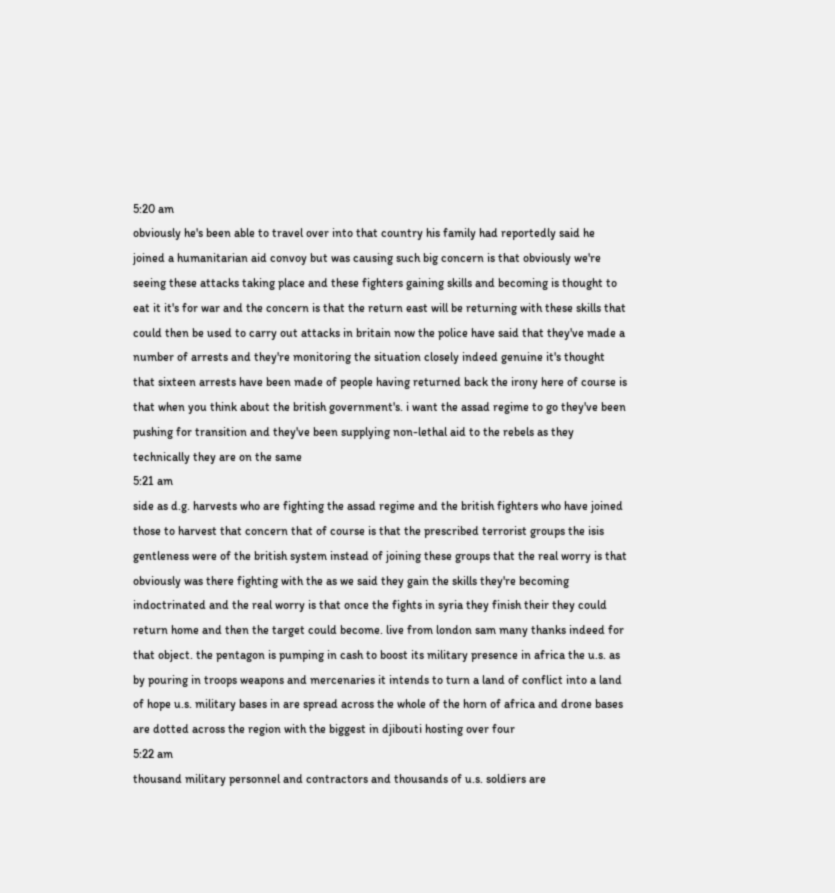5:20 am
obviously he's been able to travel over into that country his family had reportedly said he joined a humanitarian aid convoy but was causing such big concern is that obviously we're seeing these attacks taking place and these fighters gaining skills and becoming is thought to eat it it's for war and the concern is that the return east will be returning with these skills that could then be used to carry out attacks in britain now the police have said that they've made a number of arrests and they're monitoring the situation closely indeed genuine it's thought that sixteen arrests have been made of people having returned back the irony here of course is that when you think about the british government's. i want the assad regime to go they've been pushing for transition and they've been supplying non-lethal aid to the rebels as they technically they are on the same
5:21 am
side as d.g. harvests who are fighting the assad regime and the british fighters who have joined those to harvest that concern that of course is that the prescribed terrorist groups the isis gentleness were of the british system instead of joining these groups that the real worry is that obviously was there fighting with the as we said they gain the skills they're becoming indoctrinated and the real worry is that once the fights in syria they finish their they could return home and then the target could become. live from london sam many thanks indeed for that object. the pentagon is pumping in cash to boost its military presence in africa the u.s. as by pouring in troops weapons and mercenaries it intends to turn a land of conflict into a land of hope u.s. military bases in are spread across the whole of the horn of africa and drone bases are dotted across the region with the biggest in djibouti hosting over four
5:22 am
thousand military personnel and contractors and thousands of u.s. soldiers are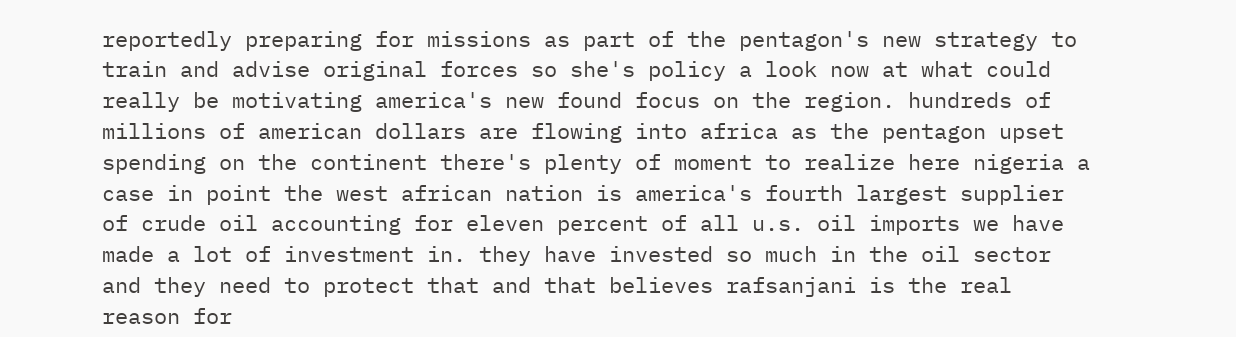reportedly preparing for missions as part of the pentagon's new strategy to train and advise original forces so she's policy a look now at what could really be motivating america's new found focus on the region. hundreds of millions of american dollars are flowing into africa as the pentagon upset spending on the continent there's plenty of moment to realize here nigeria a case in point the west african nation is america's fourth largest supplier of crude oil accounting for eleven percent of all u.s. oil imports we have made a lot of investment in. they have invested so much in the oil sector and they need to protect that and that believes rafsanjani is the real reason for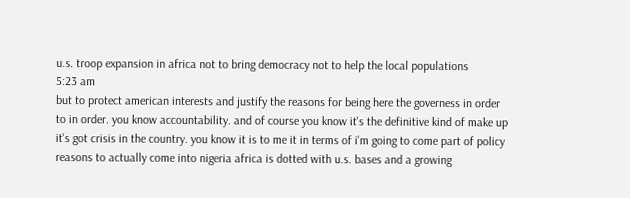u.s. troop expansion in africa not to bring democracy not to help the local populations
5:23 am
but to protect american interests and justify the reasons for being here the governess in order to in order. you know accountability. and of course you know it's the definitive kind of make up it's got crisis in the country. you know it is to me it in terms of i'm going to come part of policy reasons to actually come into nigeria africa is dotted with u.s. bases and a growing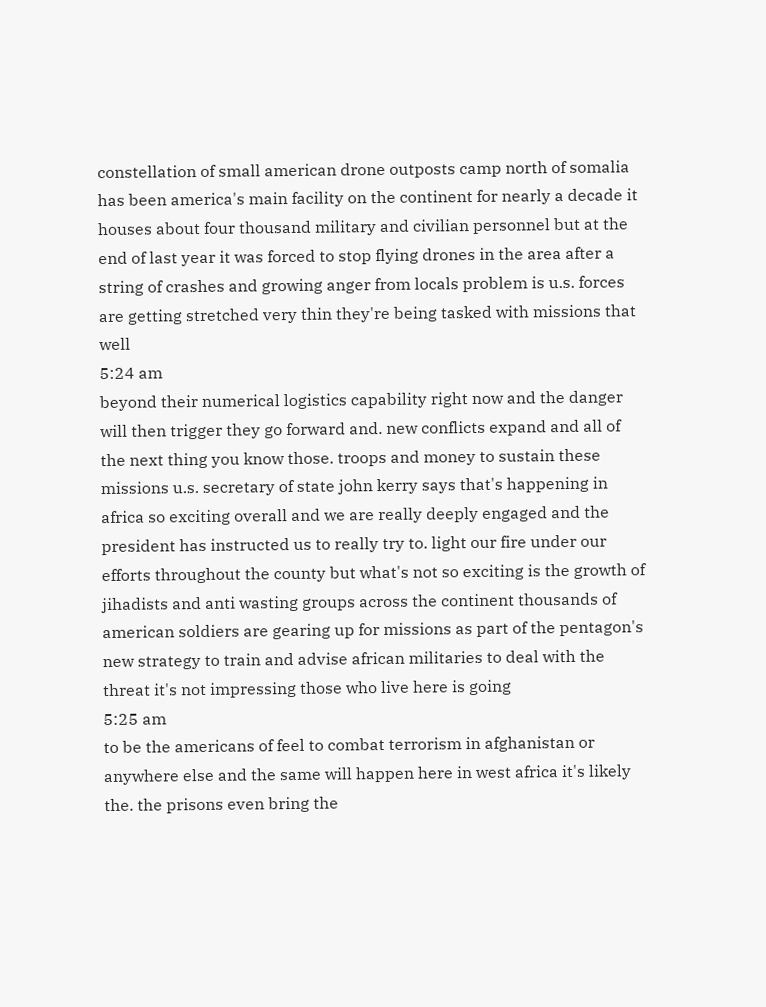constellation of small american drone outposts camp north of somalia has been america's main facility on the continent for nearly a decade it houses about four thousand military and civilian personnel but at the end of last year it was forced to stop flying drones in the area after a string of crashes and growing anger from locals problem is u.s. forces are getting stretched very thin they're being tasked with missions that well
5:24 am
beyond their numerical logistics capability right now and the danger will then trigger they go forward and. new conflicts expand and all of the next thing you know those. troops and money to sustain these missions u.s. secretary of state john kerry says that's happening in africa so exciting overall and we are really deeply engaged and the president has instructed us to really try to. light our fire under our efforts throughout the county but what's not so exciting is the growth of jihadists and anti wasting groups across the continent thousands of american soldiers are gearing up for missions as part of the pentagon's new strategy to train and advise african militaries to deal with the threat it's not impressing those who live here is going
5:25 am
to be the americans of feel to combat terrorism in afghanistan or anywhere else and the same will happen here in west africa it's likely the. the prisons even bring the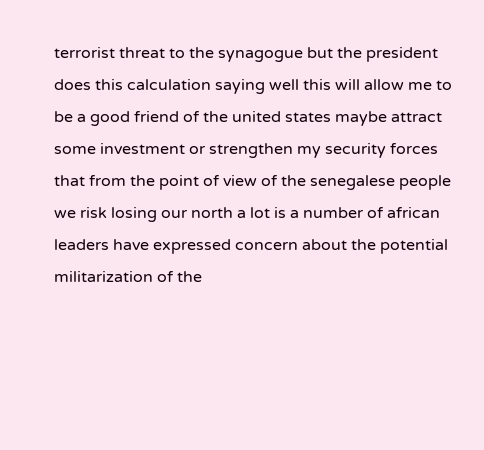terrorist threat to the synagogue but the president does this calculation saying well this will allow me to be a good friend of the united states maybe attract some investment or strengthen my security forces that from the point of view of the senegalese people we risk losing our north a lot is a number of african leaders have expressed concern about the potential militarization of the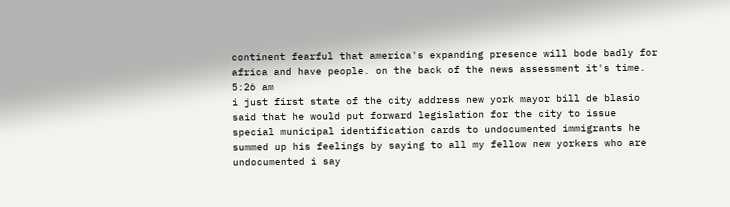continent fearful that america's expanding presence will bode badly for africa and have people. on the back of the news assessment it's time.
5:26 am
i just first state of the city address new york mayor bill de blasio said that he would put forward legislation for the city to issue special municipal identification cards to undocumented immigrants he summed up his feelings by saying to all my fellow new yorkers who are undocumented i say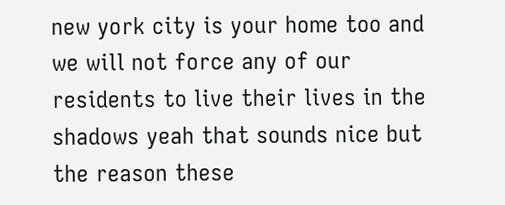new york city is your home too and we will not force any of our residents to live their lives in the shadows yeah that sounds nice but the reason these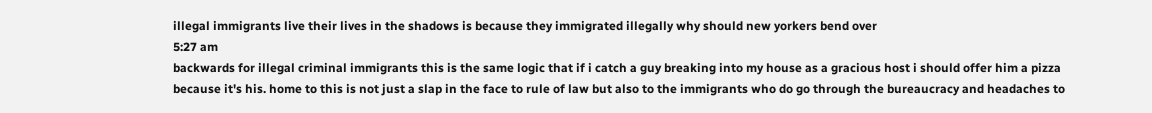illegal immigrants live their lives in the shadows is because they immigrated illegally why should new yorkers bend over
5:27 am
backwards for illegal criminal immigrants this is the same logic that if i catch a guy breaking into my house as a gracious host i should offer him a pizza because it's his. home to this is not just a slap in the face to rule of law but also to the immigrants who do go through the bureaucracy and headaches to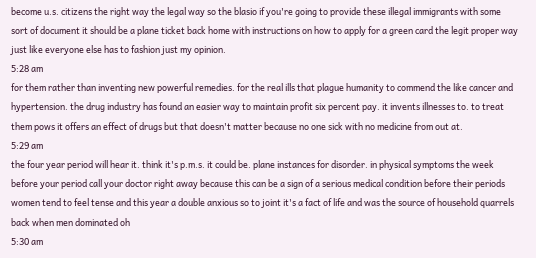become u.s. citizens the right way the legal way so the blasio if you're going to provide these illegal immigrants with some sort of document it should be a plane ticket back home with instructions on how to apply for a green card the legit proper way just like everyone else has to fashion just my opinion.
5:28 am
for them rather than inventing new powerful remedies. for the real ills that plague humanity to commend the like cancer and hypertension. the drug industry has found an easier way to maintain profit six percent pay. it invents illnesses to. to treat them pows it offers an effect of drugs but that doesn't matter because no one sick with no medicine from out at.
5:29 am
the four year period will hear it. think it's p.m.s. it could be. plane instances for disorder. in physical symptoms the week before your period call your doctor right away because this can be a sign of a serious medical condition before their periods women tend to feel tense and this year a double anxious so to joint it's a fact of life and was the source of household quarrels back when men dominated oh
5:30 am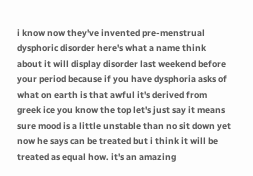i know now they've invented pre-menstrual dysphoric disorder here's what a name think about it will display disorder last weekend before your period because if you have dysphoria asks of what on earth is that awful it's derived from greek ice you know the top let's just say it means sure mood is a little unstable than no sit down yet now he says can be treated but i think it will be treated as equal how. it's an amazing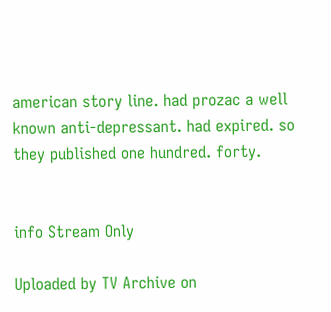american story line. had prozac a well known anti-depressant. had expired. so they published one hundred. forty.


info Stream Only

Uploaded by TV Archive on